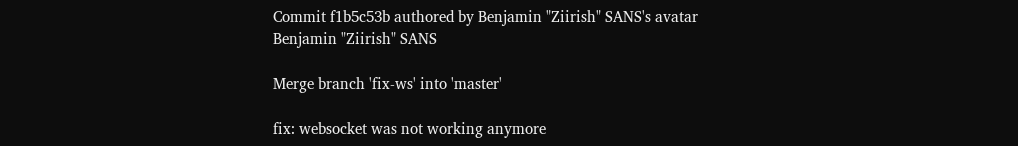Commit f1b5c53b authored by Benjamin "Ziirish" SANS's avatar Benjamin "Ziirish" SANS

Merge branch 'fix-ws' into 'master'

fix: websocket was not working anymore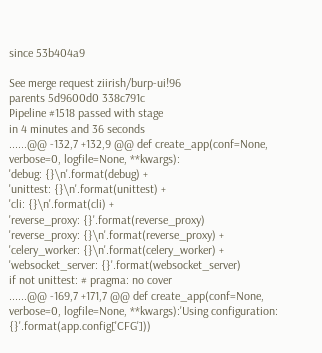since 53b404a9

See merge request ziirish/burp-ui!96
parents 5d9600d0 338c791c
Pipeline #1518 passed with stage
in 4 minutes and 36 seconds
......@@ -132,7 +132,9 @@ def create_app(conf=None, verbose=0, logfile=None, **kwargs):
'debug: {}\n'.format(debug) +
'unittest: {}\n'.format(unittest) +
'cli: {}\n'.format(cli) +
'reverse_proxy: {}'.format(reverse_proxy)
'reverse_proxy: {}\n'.format(reverse_proxy) +
'celery_worker: {}\n'.format(celery_worker) +
'websocket_server: {}'.format(websocket_server)
if not unittest: # pragma: no cover
......@@ -169,7 +171,7 @@ def create_app(conf=None, verbose=0, logfile=None, **kwargs):'Using configuration: {}'.format(app.config['CFG']))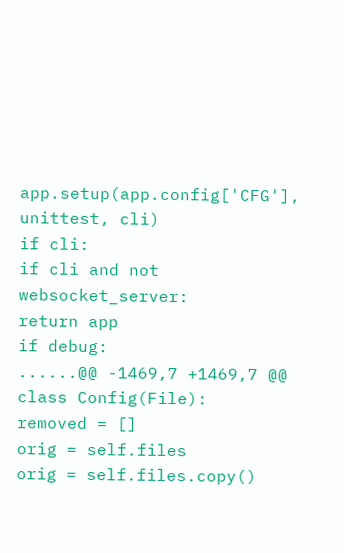app.setup(app.config['CFG'], unittest, cli)
if cli:
if cli and not websocket_server:
return app
if debug:
......@@ -1469,7 +1469,7 @@ class Config(File):
removed = []
orig = self.files
orig = self.files.copy()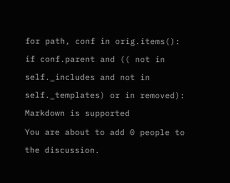for path, conf in orig.items():
if conf.parent and (( not in self._includes and not in self._templates) or in removed):
Markdown is supported
You are about to add 0 people to the discussion.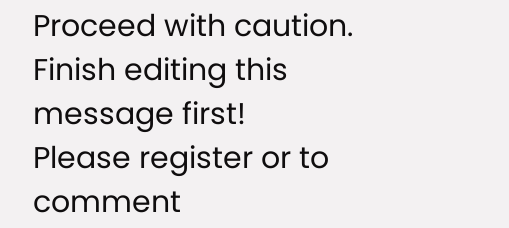Proceed with caution.
Finish editing this message first!
Please register or to comment